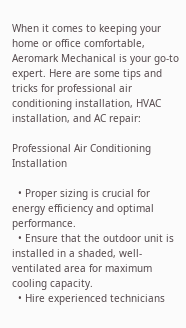When it comes to keeping your home or office comfortable, Aeromark Mechanical is your go-to expert. Here are some tips and tricks for professional air conditioning installation, HVAC installation, and AC repair:

Professional Air Conditioning Installation

  • Proper sizing is crucial for energy efficiency and optimal performance.
  • Ensure that the outdoor unit is installed in a shaded, well-ventilated area for maximum cooling capacity.
  • Hire experienced technicians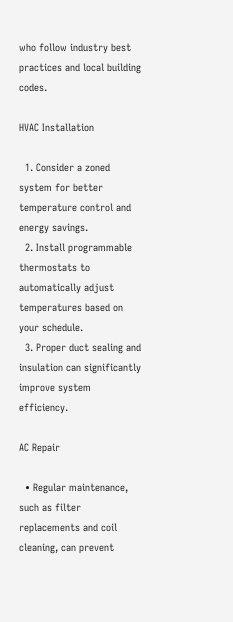who follow industry best practices and local building codes.

HVAC Installation

  1. Consider a zoned system for better temperature control and energy savings.
  2. Install programmable thermostats to automatically adjust temperatures based on your schedule.
  3. Proper duct sealing and insulation can significantly improve system efficiency.

AC Repair

  • Regular maintenance, such as filter replacements and coil cleaning, can prevent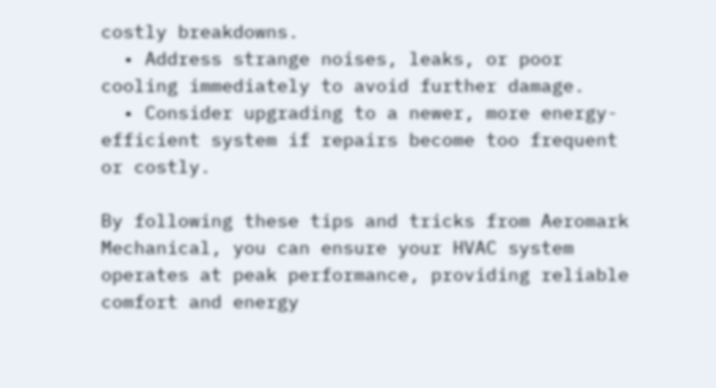costly breakdowns.
  • Address strange noises, leaks, or poor cooling immediately to avoid further damage.
  • Consider upgrading to a newer, more energy-efficient system if repairs become too frequent or costly.

By following these tips and tricks from Aeromark Mechanical, you can ensure your HVAC system operates at peak performance, providing reliable comfort and energy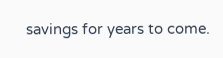savings for years to come.